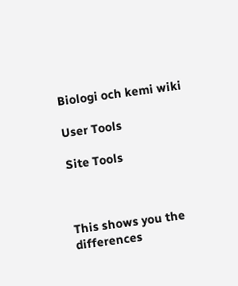Biologi och kemi wiki

User Tools

Site Tools



This shows you the differences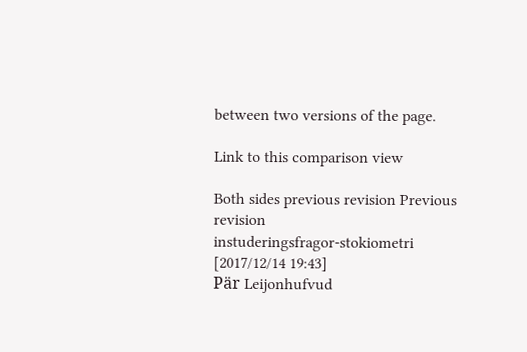between two versions of the page.

Link to this comparison view

Both sides previous revision Previous revision
instuderingsfragor-stokiometri [2017/12/14 19:43]
Pär Leijonhufvud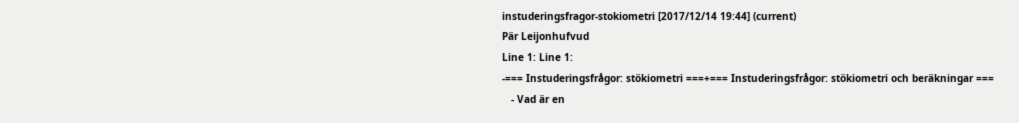instuderingsfragor-stokiometri [2017/12/14 19:44] (current)
Pär Leijonhufvud
Line 1: Line 1:
-=== Instuderingsfrågor: stökiometri ===+=== Instuderingsfrågor: stökiometri och beräkningar ===
   - Vad är en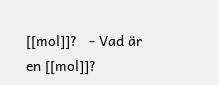[[mol]]?   - Vad är en [[mol]]?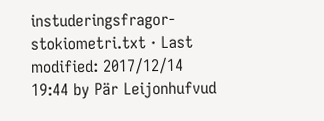instuderingsfragor-stokiometri.txt · Last modified: 2017/12/14 19:44 by Pär Leijonhufvud